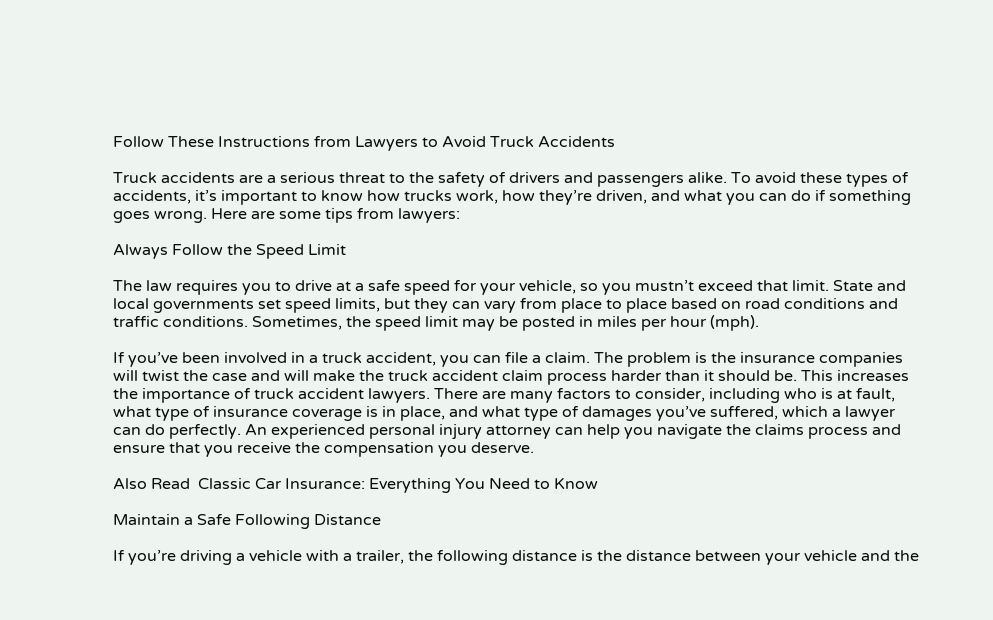Follow These Instructions from Lawyers to Avoid Truck Accidents

Truck accidents are a serious threat to the safety of drivers and passengers alike. To avoid these types of accidents, it’s important to know how trucks work, how they’re driven, and what you can do if something goes wrong. Here are some tips from lawyers:

Always Follow the Speed Limit

The law requires you to drive at a safe speed for your vehicle, so you mustn’t exceed that limit. State and local governments set speed limits, but they can vary from place to place based on road conditions and traffic conditions. Sometimes, the speed limit may be posted in miles per hour (mph).

If you’ve been involved in a truck accident, you can file a claim. The problem is the insurance companies will twist the case and will make the truck accident claim process harder than it should be. This increases the importance of truck accident lawyers. There are many factors to consider, including who is at fault, what type of insurance coverage is in place, and what type of damages you’ve suffered, which a lawyer can do perfectly. An experienced personal injury attorney can help you navigate the claims process and ensure that you receive the compensation you deserve.

Also Read  Classic Car Insurance: Everything You Need to Know

Maintain a Safe Following Distance

If you’re driving a vehicle with a trailer, the following distance is the distance between your vehicle and the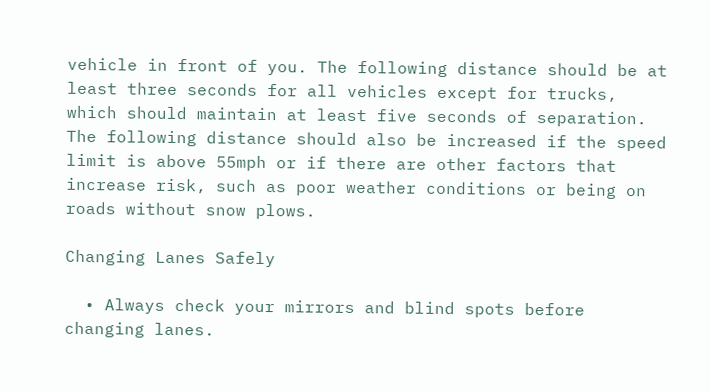vehicle in front of you. The following distance should be at least three seconds for all vehicles except for trucks, which should maintain at least five seconds of separation. The following distance should also be increased if the speed limit is above 55mph or if there are other factors that increase risk, such as poor weather conditions or being on roads without snow plows.

Changing Lanes Safely

  • Always check your mirrors and blind spots before changing lanes.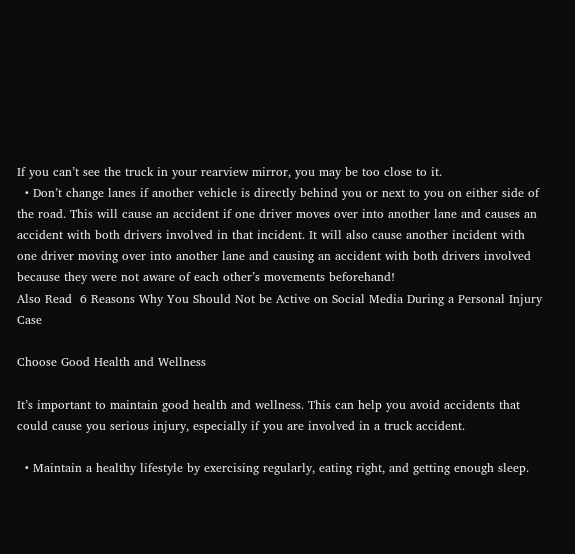If you can’t see the truck in your rearview mirror, you may be too close to it.
  • Don’t change lanes if another vehicle is directly behind you or next to you on either side of the road. This will cause an accident if one driver moves over into another lane and causes an accident with both drivers involved in that incident. It will also cause another incident with one driver moving over into another lane and causing an accident with both drivers involved because they were not aware of each other’s movements beforehand!
Also Read  6 Reasons Why You Should Not be Active on Social Media During a Personal Injury Case

Choose Good Health and Wellness

It’s important to maintain good health and wellness. This can help you avoid accidents that could cause you serious injury, especially if you are involved in a truck accident.

  • Maintain a healthy lifestyle by exercising regularly, eating right, and getting enough sleep.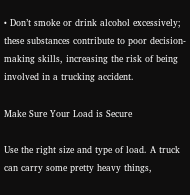• Don’t smoke or drink alcohol excessively; these substances contribute to poor decision-making skills, increasing the risk of being involved in a trucking accident.

Make Sure Your Load is Secure

Use the right size and type of load. A truck can carry some pretty heavy things,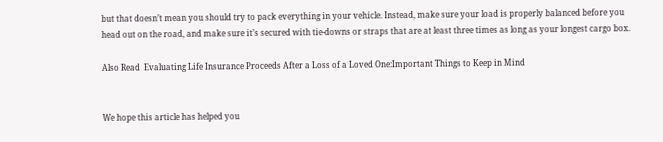but that doesn’t mean you should try to pack everything in your vehicle. Instead, make sure your load is properly balanced before you head out on the road, and make sure it’s secured with tie-downs or straps that are at least three times as long as your longest cargo box.

Also Read  Evaluating Life Insurance Proceeds After a Loss of a Loved One:Important Things to Keep in Mind


We hope this article has helped you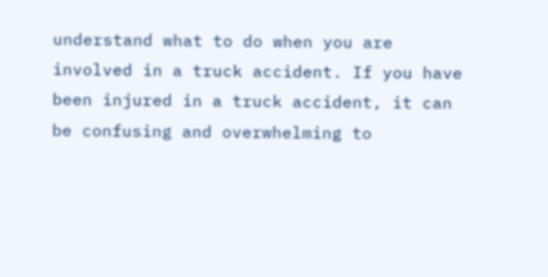understand what to do when you are involved in a truck accident. If you have been injured in a truck accident, it can be confusing and overwhelming to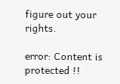figure out your rights.

error: Content is protected !!